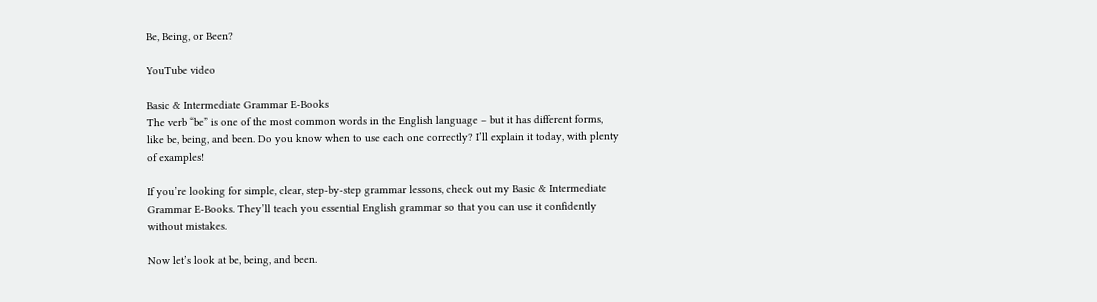Be, Being, or Been?

YouTube video

Basic & Intermediate Grammar E-Books
The verb “be” is one of the most common words in the English language – but it has different forms, like be, being, and been. Do you know when to use each one correctly? I’ll explain it today, with plenty of examples!

If you’re looking for simple, clear, step-by-step grammar lessons, check out my Basic & Intermediate Grammar E-Books. They’ll teach you essential English grammar so that you can use it confidently without mistakes.

Now let’s look at be, being, and been.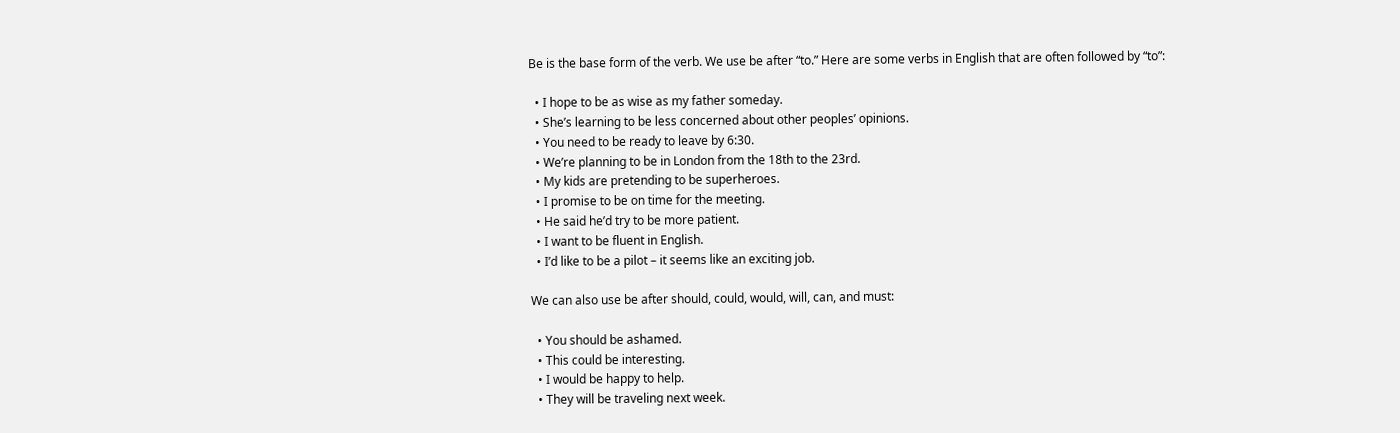Be is the base form of the verb. We use be after “to.” Here are some verbs in English that are often followed by “to”:

  • I hope to be as wise as my father someday.
  • She’s learning to be less concerned about other peoples’ opinions.
  • You need to be ready to leave by 6:30.
  • We’re planning to be in London from the 18th to the 23rd.
  • My kids are pretending to be superheroes.
  • I promise to be on time for the meeting.
  • He said he’d try to be more patient.
  • I want to be fluent in English.
  • I’d like to be a pilot – it seems like an exciting job.

We can also use be after should, could, would, will, can, and must:

  • You should be ashamed.
  • This could be interesting.
  • I would be happy to help.
  • They will be traveling next week.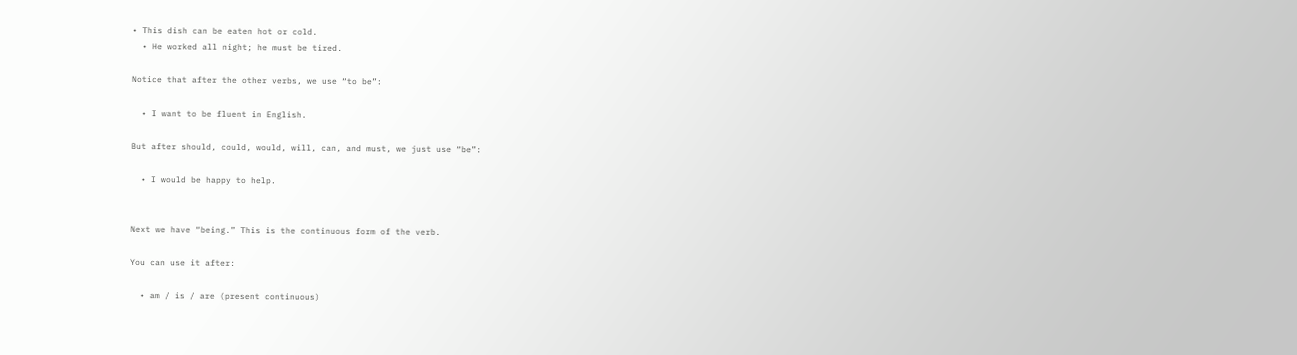• This dish can be eaten hot or cold.
  • He worked all night; he must be tired.

Notice that after the other verbs, we use “to be”:

  • I want to be fluent in English.

But after should, could, would, will, can, and must, we just use “be”:

  • I would be happy to help.


Next we have “being.” This is the continuous form of the verb.

You can use it after:

  • am / is / are (present continuous)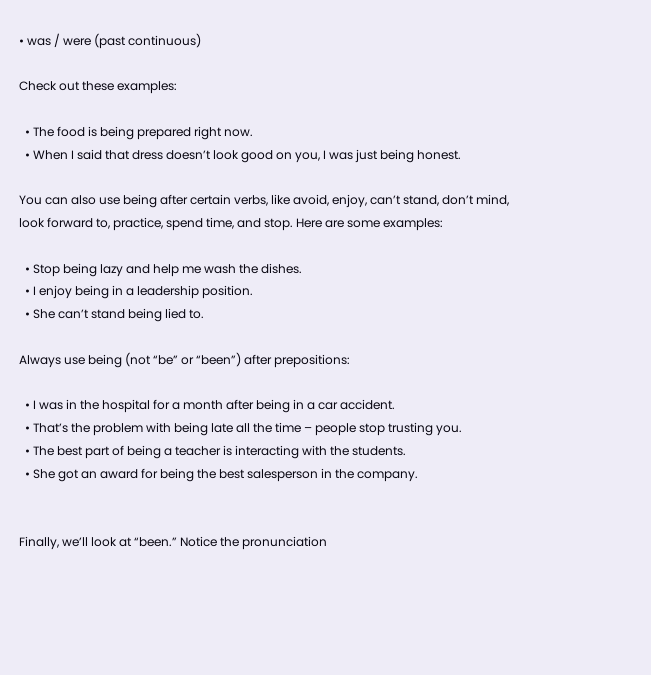• was / were (past continuous)

Check out these examples:

  • The food is being prepared right now.
  • When I said that dress doesn’t look good on you, I was just being honest.

You can also use being after certain verbs, like avoid, enjoy, can’t stand, don’t mind, look forward to, practice, spend time, and stop. Here are some examples:

  • Stop being lazy and help me wash the dishes.
  • I enjoy being in a leadership position.
  • She can’t stand being lied to.

Always use being (not “be” or “been”) after prepositions:

  • I was in the hospital for a month after being in a car accident.
  • That’s the problem with being late all the time – people stop trusting you.
  • The best part of being a teacher is interacting with the students.
  • She got an award for being the best salesperson in the company.


Finally, we’ll look at “been.” Notice the pronunciation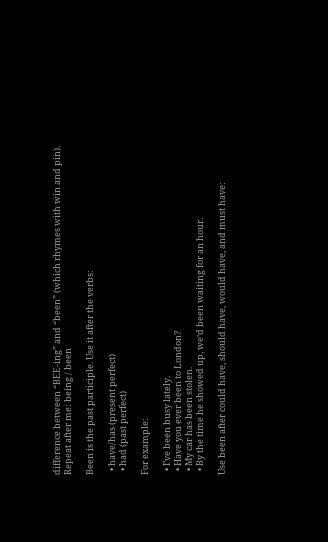difference between “BEE-ing” and “been” (which rhymes with win and pin). Repeat after me: being / been

Been is the past participle. Use it after the verbs:

  • have/has (present perfect)
  • had (past perfect)

For example:

  • I’ve been busy lately.
  • Have you ever been to London?
  • My car has been stolen.
  • By the time he showed up, we‘d been waiting for an hour.

Use been after could have, should have, would have, and must have: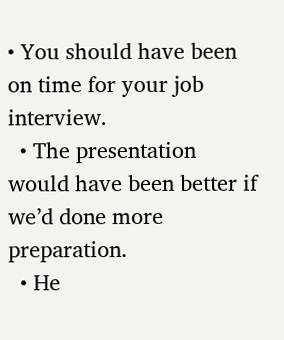• You should have been on time for your job interview.
  • The presentation would have been better if we’d done more preparation.
  • He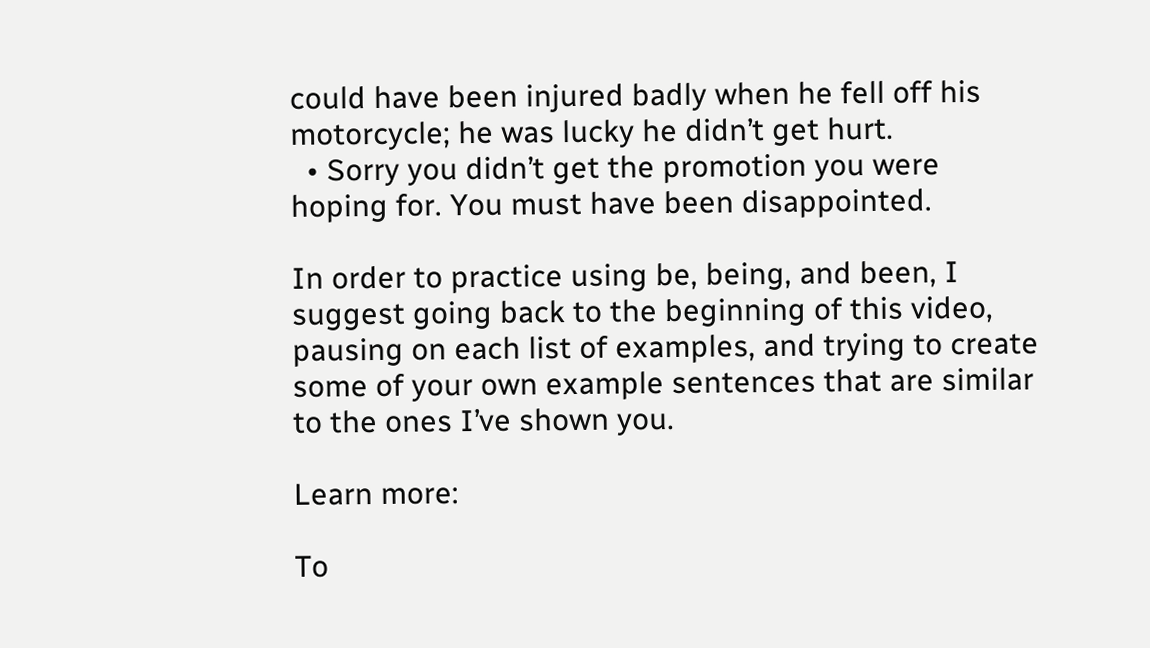could have been injured badly when he fell off his motorcycle; he was lucky he didn’t get hurt.
  • Sorry you didn’t get the promotion you were hoping for. You must have been disappointed.

In order to practice using be, being, and been, I suggest going back to the beginning of this video, pausing on each list of examples, and trying to create some of your own example sentences that are similar to the ones I’ve shown you.

Learn more:

To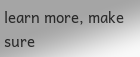learn more, make sure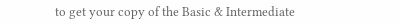to get your copy of the Basic & Intermediate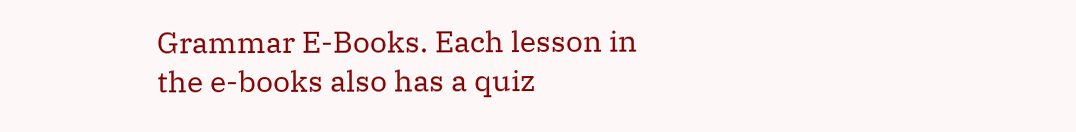Grammar E-Books. Each lesson in the e-books also has a quiz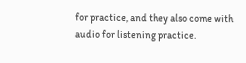for practice, and they also come with audio for listening practice.